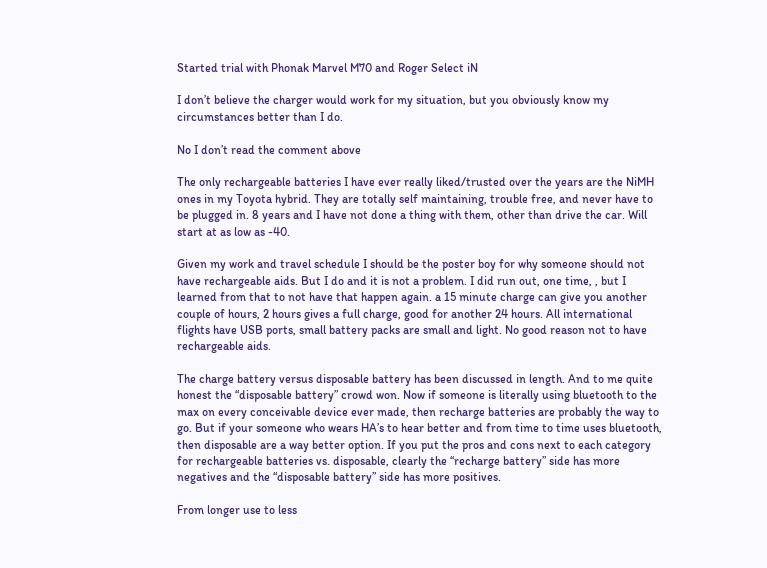Started trial with Phonak Marvel M70 and Roger Select iN

I don’t believe the charger would work for my situation, but you obviously know my circumstances better than I do.

No I don’t read the comment above

The only rechargeable batteries I have ever really liked/trusted over the years are the NiMH ones in my Toyota hybrid. They are totally self maintaining, trouble free, and never have to be plugged in. 8 years and I have not done a thing with them, other than drive the car. Will start at as low as -40.

Given my work and travel schedule I should be the poster boy for why someone should not have rechargeable aids. But I do and it is not a problem. I did run out, one time, , but I learned from that to not have that happen again. a 15 minute charge can give you another couple of hours, 2 hours gives a full charge, good for another 24 hours. All international flights have USB ports, small battery packs are small and light. No good reason not to have rechargeable aids.

The charge battery versus disposable battery has been discussed in length. And to me quite honest the “disposable battery” crowd won. Now if someone is literally using bluetooth to the max on every conceivable device ever made, then recharge batteries are probably the way to go. But if your someone who wears HA’s to hear better and from time to time uses bluetooth, then disposable are a way better option. If you put the pros and cons next to each category for rechargeable batteries vs. disposable, clearly the “recharge battery” side has more negatives and the “disposable battery” side has more positives.

From longer use to less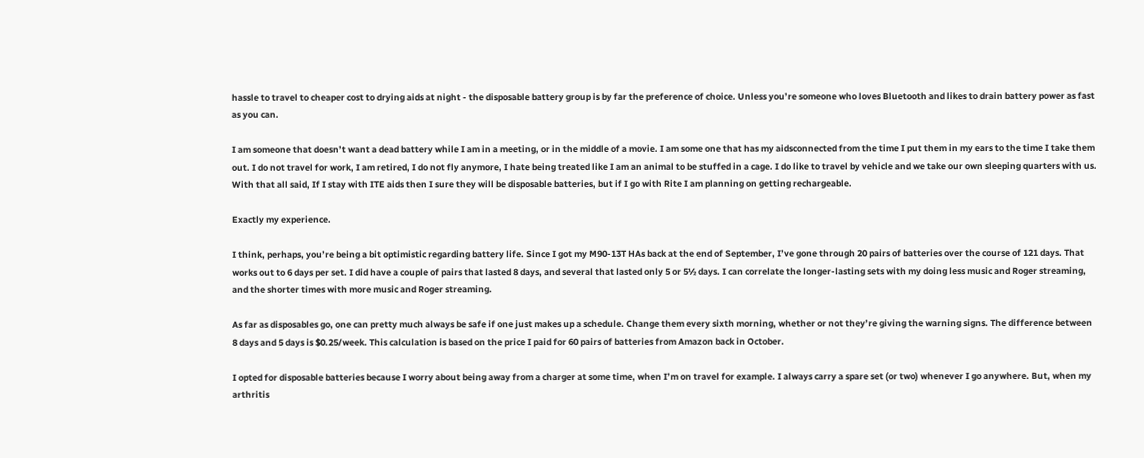hassle to travel to cheaper cost to drying aids at night - the disposable battery group is by far the preference of choice. Unless you’re someone who loves Bluetooth and likes to drain battery power as fast as you can.

I am someone that doesn’t want a dead battery while I am in a meeting, or in the middle of a movie. I am some one that has my aidsconnected from the time I put them in my ears to the time I take them out. I do not travel for work, I am retired, I do not fly anymore, I hate being treated like I am an animal to be stuffed in a cage. I do like to travel by vehicle and we take our own sleeping quarters with us.
With that all said, If I stay with ITE aids then I sure they will be disposable batteries, but if I go with Rite I am planning on getting rechargeable.

Exactly my experience.

I think, perhaps, you’re being a bit optimistic regarding battery life. Since I got my M90-13T HAs back at the end of September, I’ve gone through 20 pairs of batteries over the course of 121 days. That works out to 6 days per set. I did have a couple of pairs that lasted 8 days, and several that lasted only 5 or 5½ days. I can correlate the longer-lasting sets with my doing less music and Roger streaming, and the shorter times with more music and Roger streaming.

As far as disposables go, one can pretty much always be safe if one just makes up a schedule. Change them every sixth morning, whether or not they’re giving the warning signs. The difference between 8 days and 5 days is $0.25/week. This calculation is based on the price I paid for 60 pairs of batteries from Amazon back in October.

I opted for disposable batteries because I worry about being away from a charger at some time, when I’m on travel for example. I always carry a spare set (or two) whenever I go anywhere. But, when my arthritis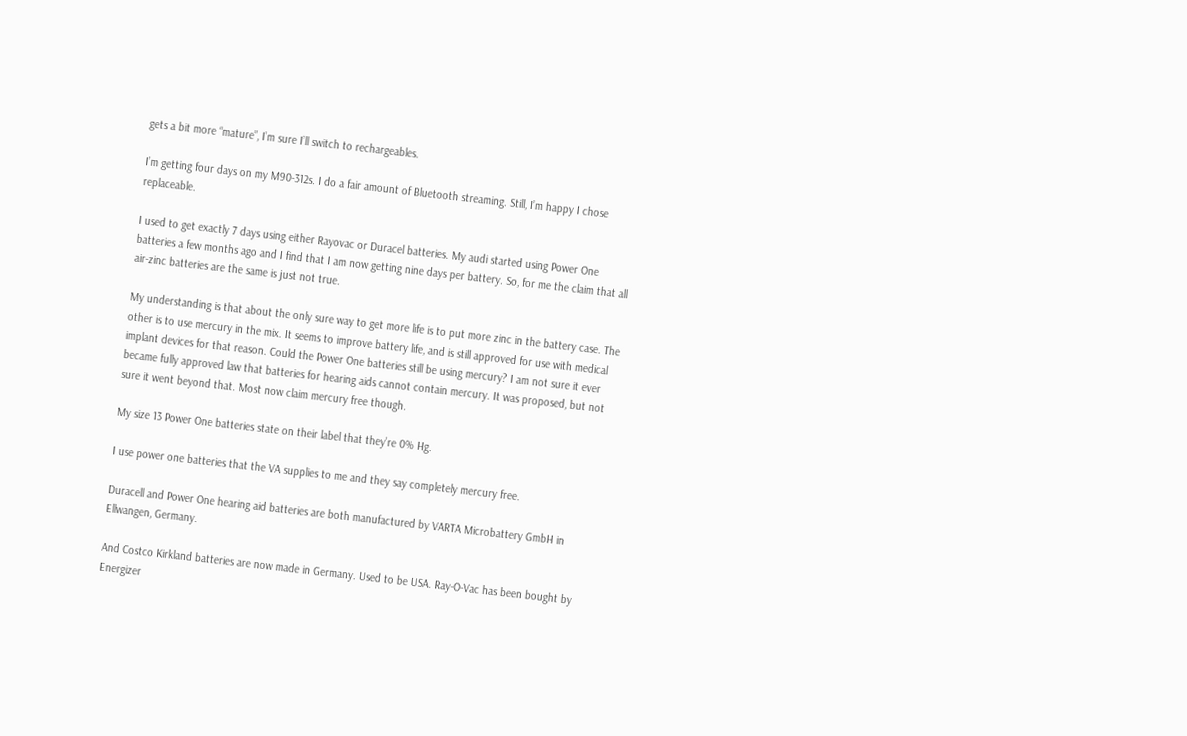gets a bit more “mature”, I’m sure I’ll switch to rechargeables.

I’m getting four days on my M90-312s. I do a fair amount of Bluetooth streaming. Still, I’m happy I chose replaceable.

I used to get exactly 7 days using either Rayovac or Duracel batteries. My audi started using Power One batteries a few months ago and I find that I am now getting nine days per battery. So, for me the claim that all air-zinc batteries are the same is just not true.

My understanding is that about the only sure way to get more life is to put more zinc in the battery case. The other is to use mercury in the mix. It seems to improve battery life, and is still approved for use with medical implant devices for that reason. Could the Power One batteries still be using mercury? I am not sure it ever became fully approved law that batteries for hearing aids cannot contain mercury. It was proposed, but not sure it went beyond that. Most now claim mercury free though.

My size 13 Power One batteries state on their label that they’re 0% Hg.

I use power one batteries that the VA supplies to me and they say completely mercury free.

Duracell and Power One hearing aid batteries are both manufactured by VARTA Microbattery GmbH in Ellwangen, Germany.

And Costco Kirkland batteries are now made in Germany. Used to be USA. Ray-O-Vac has been bought by Energizer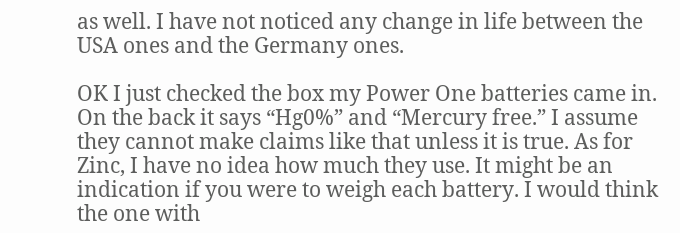as well. I have not noticed any change in life between the USA ones and the Germany ones.

OK I just checked the box my Power One batteries came in. On the back it says “Hg0%” and “Mercury free.” I assume they cannot make claims like that unless it is true. As for Zinc, I have no idea how much they use. It might be an indication if you were to weigh each battery. I would think the one with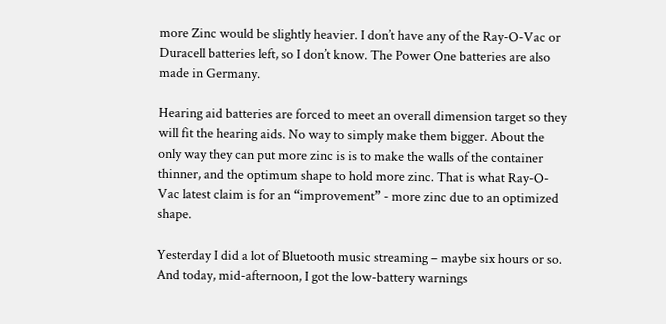more Zinc would be slightly heavier. I don’t have any of the Ray-O-Vac or Duracell batteries left, so I don’t know. The Power One batteries are also made in Germany.

Hearing aid batteries are forced to meet an overall dimension target so they will fit the hearing aids. No way to simply make them bigger. About the only way they can put more zinc is is to make the walls of the container thinner, and the optimum shape to hold more zinc. That is what Ray-O-Vac latest claim is for an “improvement” - more zinc due to an optimized shape.

Yesterday I did a lot of Bluetooth music streaming – maybe six hours or so. And today, mid-afternoon, I got the low-battery warnings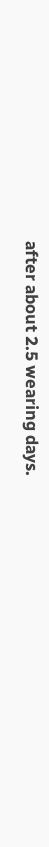after about 2.5 wearing days.